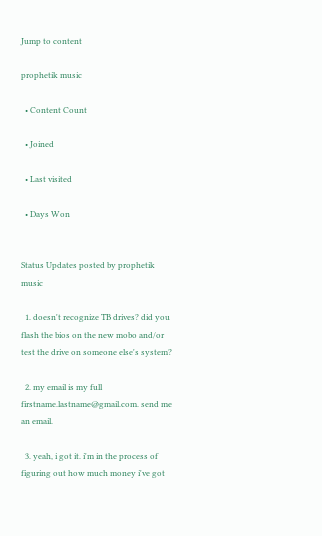Jump to content

prophetik music

  • Content Count

  • Joined

  • Last visited

  • Days Won


Status Updates posted by prophetik music

  1. doesn't recognize TB drives? did you flash the bios on the new mobo and/or test the drive on someone else's system?

  2. my email is my full firstname.lastname@gmail.com. send me an email.

  3. yeah, i got it. i'm in the process of figuring out how much money i've got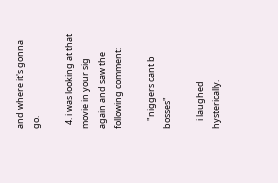and where it's gonna go.

  4. i was looking at that movie in your sig again and saw the following comment:

    "niggers cant b bosses"

    i laughed hysterically.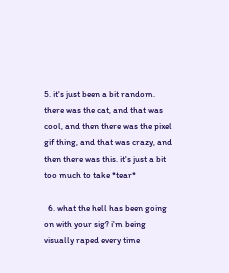5. it's just been a bit random. there was the cat, and that was cool, and then there was the pixel gif thing, and that was crazy, and then there was this. it's just a bit too much to take *tear*

  6. what the hell has been going on with your sig? i'm being visually raped every time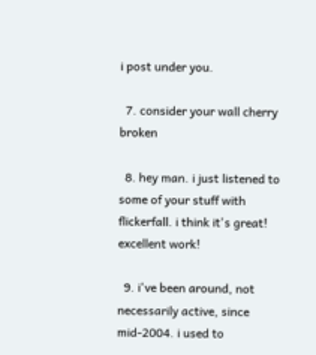i post under you.

  7. consider your wall cherry broken

  8. hey man. i just listened to some of your stuff with flickerfall. i think it's great! excellent work!

  9. i've been around, not necessarily active, since mid-2004. i used to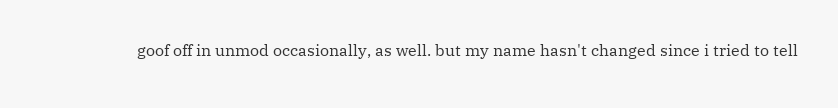goof off in unmod occasionally, as well. but my name hasn't changed since i tried to tell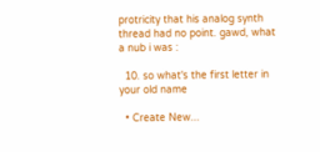protricity that his analog synth thread had no point. gawd, what a nub i was :

  10. so what's the first letter in your old name

  • Create New...